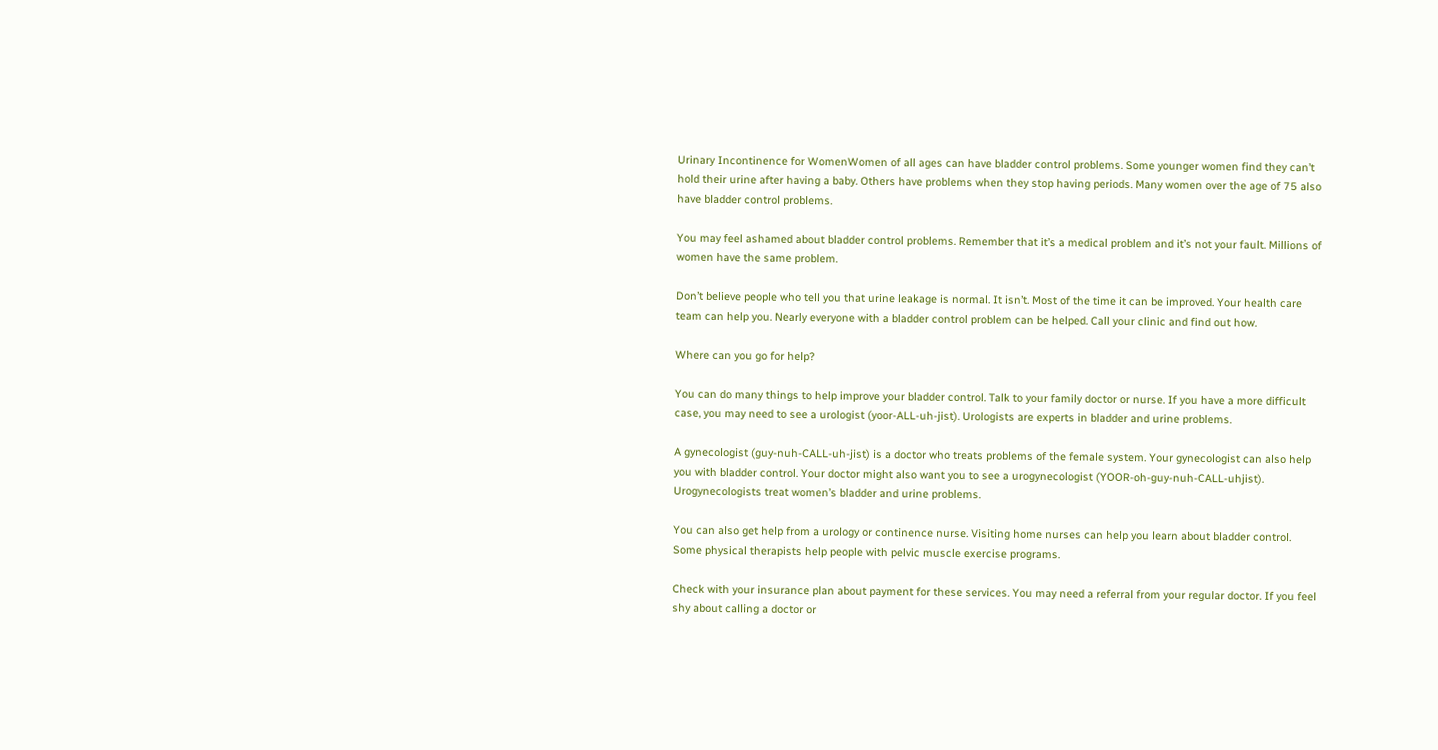Urinary Incontinence for WomenWomen of all ages can have bladder control problems. Some younger women find they can’t hold their urine after having a baby. Others have problems when they stop having periods. Many women over the age of 75 also have bladder control problems.

You may feel ashamed about bladder control problems. Remember that it’s a medical problem and it’s not your fault. Millions of women have the same problem.

Don’t believe people who tell you that urine leakage is normal. It isn’t. Most of the time it can be improved. Your health care team can help you. Nearly everyone with a bladder control problem can be helped. Call your clinic and find out how.

Where can you go for help?

You can do many things to help improve your bladder control. Talk to your family doctor or nurse. If you have a more difficult case, you may need to see a urologist (yoor-ALL-uh-jist). Urologists are experts in bladder and urine problems.

A gynecologist (guy-nuh-CALL-uh-jist) is a doctor who treats problems of the female system. Your gynecologist can also help you with bladder control. Your doctor might also want you to see a urogynecologist (YOOR-oh-guy-nuh-CALL-uhjist). Urogynecologists treat women’s bladder and urine problems.

You can also get help from a urology or continence nurse. Visiting home nurses can help you learn about bladder control. Some physical therapists help people with pelvic muscle exercise programs.

Check with your insurance plan about payment for these services. You may need a referral from your regular doctor. If you feel shy about calling a doctor or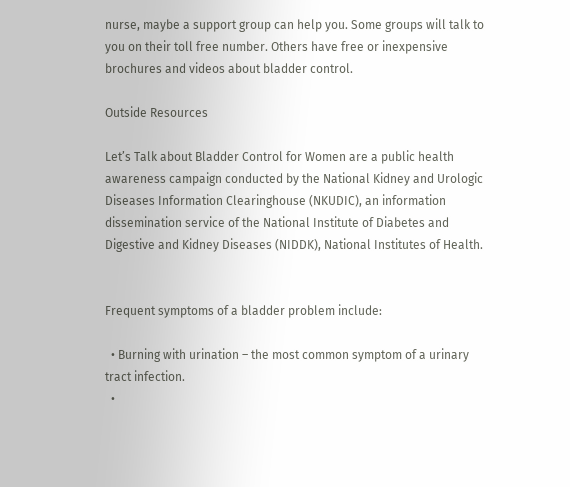nurse, maybe a support group can help you. Some groups will talk to you on their toll free number. Others have free or inexpensive brochures and videos about bladder control.

Outside Resources

Let’s Talk about Bladder Control for Women are a public health awareness campaign conducted by the National Kidney and Urologic Diseases Information Clearinghouse (NKUDIC), an information dissemination service of the National Institute of Diabetes and Digestive and Kidney Diseases (NIDDK), National Institutes of Health.


Frequent symptoms of a bladder problem include:

  • Burning with urination – the most common symptom of a urinary tract infection.
  •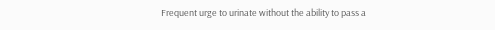Frequent urge to urinate without the ability to pass a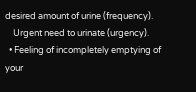desired amount of urine (frequency).
    Urgent need to urinate (urgency).
  • Feeling of incompletely emptying of your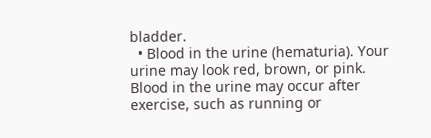bladder.
  • Blood in the urine (hematuria). Your urine may look red, brown, or pink. Blood in the urine may occur after exercise, such as running or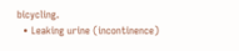bicycling.
  • Leaking urine (incontinence)